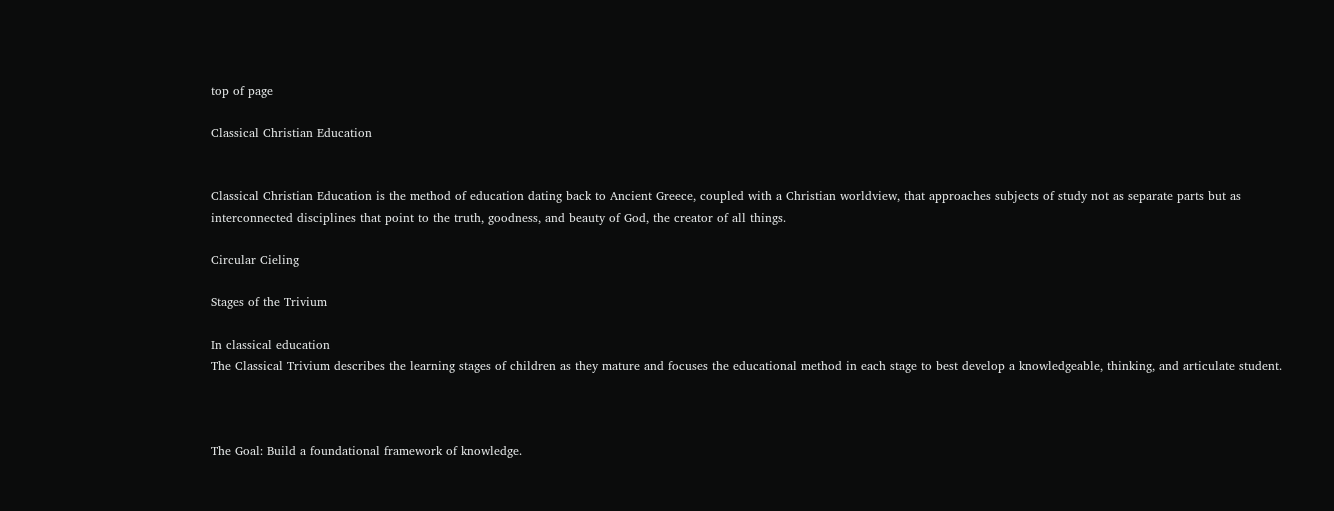top of page

Classical Christian Education


Classical Christian Education is the method of education dating back to Ancient Greece, coupled with a Christian worldview, that approaches subjects of study not as separate parts but as interconnected disciplines that point to the truth, goodness, and beauty of God, the creator of all things.

Circular Cieling

Stages of the Trivium

In classical education
The Classical Trivium describes the learning stages of children as they mature and focuses the educational method in each stage to best develop a knowledgeable, thinking, and articulate student.



The Goal: Build a foundational framework of knowledge.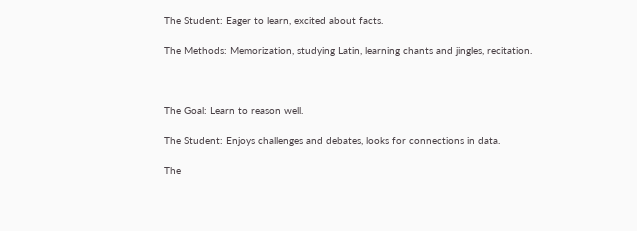The Student: Eager to learn, excited about facts.

The Methods: Memorization, studying Latin, learning chants and jingles, recitation.



The Goal: Learn to reason well.

The Student: Enjoys challenges and debates, looks for connections in data.

The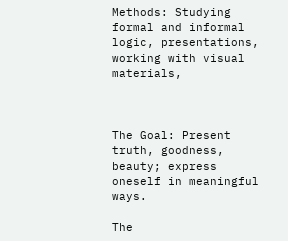Methods: Studying formal and informal logic, presentations, working with visual materials,



The Goal: Present truth, goodness, beauty; express oneself in meaningful ways.

The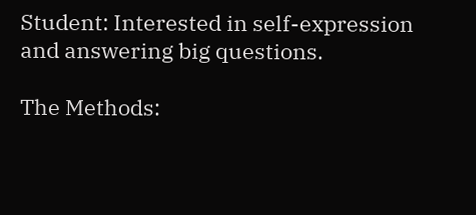Student: Interested in self-expression and answering big questions.

The Methods: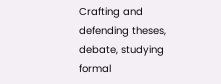Crafting and defending theses, debate, studying formal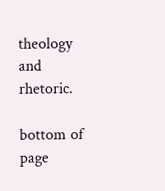theology and rhetoric.

bottom of page